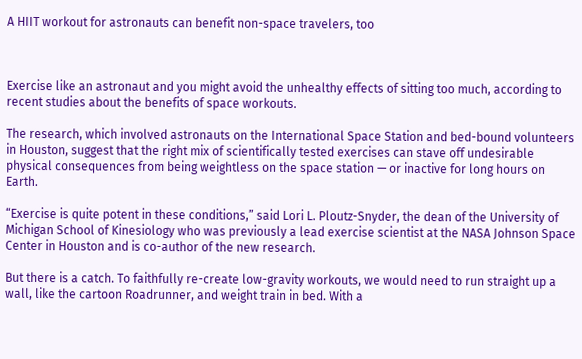A HIIT workout for astronauts can benefit non-space travelers, too



Exercise like an astronaut and you might avoid the unhealthy effects of sitting too much, according to recent studies about the benefits of space workouts.

The research, which involved astronauts on the International Space Station and bed-bound volunteers in Houston, suggest that the right mix of scientifically tested exercises can stave off undesirable physical consequences from being weightless on the space station — or inactive for long hours on Earth.

“Exercise is quite potent in these conditions,” said Lori L. Ploutz-Snyder, the dean of the University of Michigan School of Kinesiology who was previously a lead exercise scientist at the NASA Johnson Space Center in Houston and is co-author of the new research.

But there is a catch. To faithfully re-create low-gravity workouts, we would need to run straight up a wall, like the cartoon Roadrunner, and weight train in bed. With a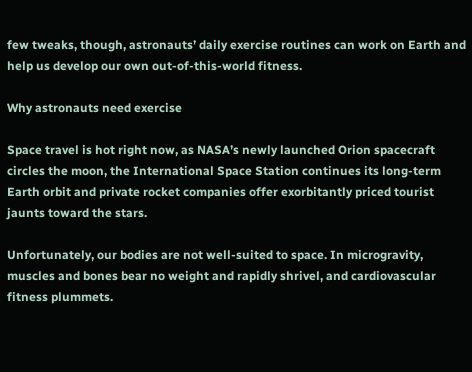few tweaks, though, astronauts’ daily exercise routines can work on Earth and help us develop our own out-of-this-world fitness.

Why astronauts need exercise

Space travel is hot right now, as NASA’s newly launched Orion spacecraft circles the moon, the International Space Station continues its long-term Earth orbit and private rocket companies offer exorbitantly priced tourist jaunts toward the stars.

Unfortunately, our bodies are not well-suited to space. In microgravity, muscles and bones bear no weight and rapidly shrivel, and cardiovascular fitness plummets.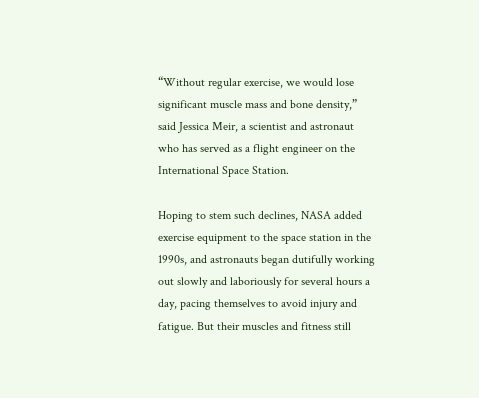“Without regular exercise, we would lose significant muscle mass and bone density,” said Jessica Meir, a scientist and astronaut who has served as a flight engineer on the International Space Station.

Hoping to stem such declines, NASA added exercise equipment to the space station in the 1990s, and astronauts began dutifully working out slowly and laboriously for several hours a day, pacing themselves to avoid injury and fatigue. But their muscles and fitness still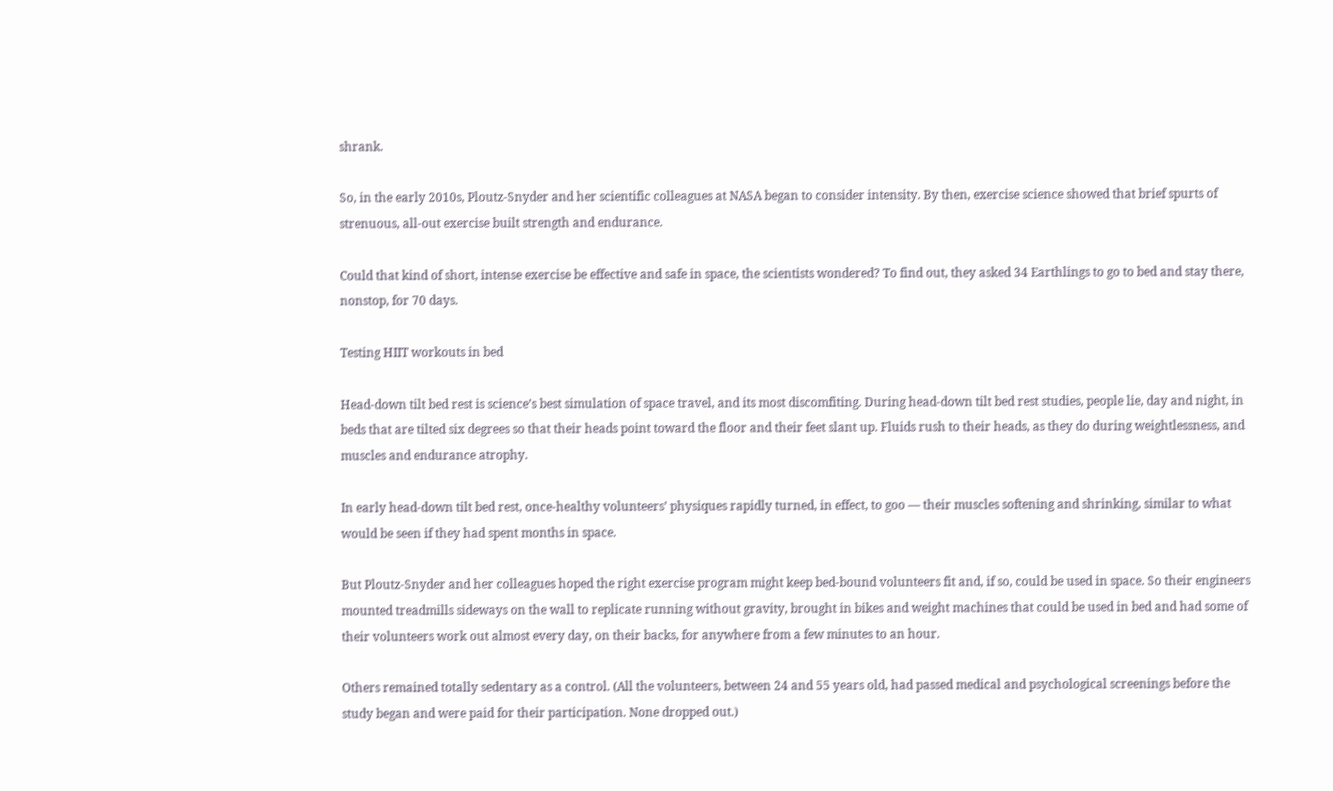shrank.

So, in the early 2010s, Ploutz-Snyder and her scientific colleagues at NASA began to consider intensity. By then, exercise science showed that brief spurts of strenuous, all-out exercise built strength and endurance.

Could that kind of short, intense exercise be effective and safe in space, the scientists wondered? To find out, they asked 34 Earthlings to go to bed and stay there, nonstop, for 70 days.

Testing HIIT workouts in bed

Head-down tilt bed rest is science’s best simulation of space travel, and its most discomfiting. During head-down tilt bed rest studies, people lie, day and night, in beds that are tilted six degrees so that their heads point toward the floor and their feet slant up. Fluids rush to their heads, as they do during weightlessness, and muscles and endurance atrophy.

In early head-down tilt bed rest, once-healthy volunteers’ physiques rapidly turned, in effect, to goo — their muscles softening and shrinking, similar to what would be seen if they had spent months in space.

But Ploutz-Snyder and her colleagues hoped the right exercise program might keep bed-bound volunteers fit and, if so, could be used in space. So their engineers mounted treadmills sideways on the wall to replicate running without gravity, brought in bikes and weight machines that could be used in bed and had some of their volunteers work out almost every day, on their backs, for anywhere from a few minutes to an hour.

Others remained totally sedentary as a control. (All the volunteers, between 24 and 55 years old, had passed medical and psychological screenings before the study began and were paid for their participation. None dropped out.)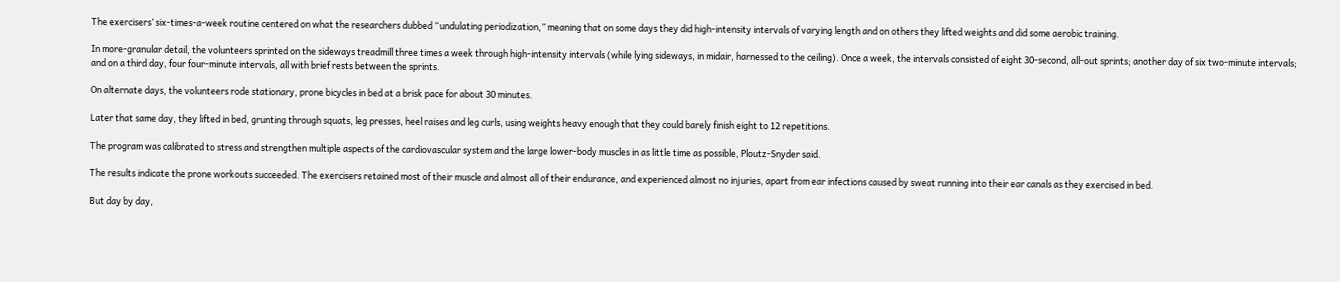The exercisers’ six-times-a-week routine centered on what the researchers dubbed “undulating periodization,” meaning that on some days they did high-intensity intervals of varying length and on others they lifted weights and did some aerobic training.

In more-granular detail, the volunteers sprinted on the sideways treadmill three times a week through high-intensity intervals (while lying sideways, in midair, harnessed to the ceiling). Once a week, the intervals consisted of eight 30-second, all-out sprints; another day of six two-minute intervals; and on a third day, four four-minute intervals, all with brief rests between the sprints.

On alternate days, the volunteers rode stationary, prone bicycles in bed at a brisk pace for about 30 minutes.

Later that same day, they lifted in bed, grunting through squats, leg presses, heel raises and leg curls, using weights heavy enough that they could barely finish eight to 12 repetitions.

The program was calibrated to stress and strengthen multiple aspects of the cardiovascular system and the large lower-body muscles in as little time as possible, Ploutz-Snyder said.

The results indicate the prone workouts succeeded. The exercisers retained most of their muscle and almost all of their endurance, and experienced almost no injuries, apart from ear infections caused by sweat running into their ear canals as they exercised in bed.

But day by day,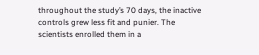throughout the study’s 70 days, the inactive controls grew less fit and punier. The scientists enrolled them in a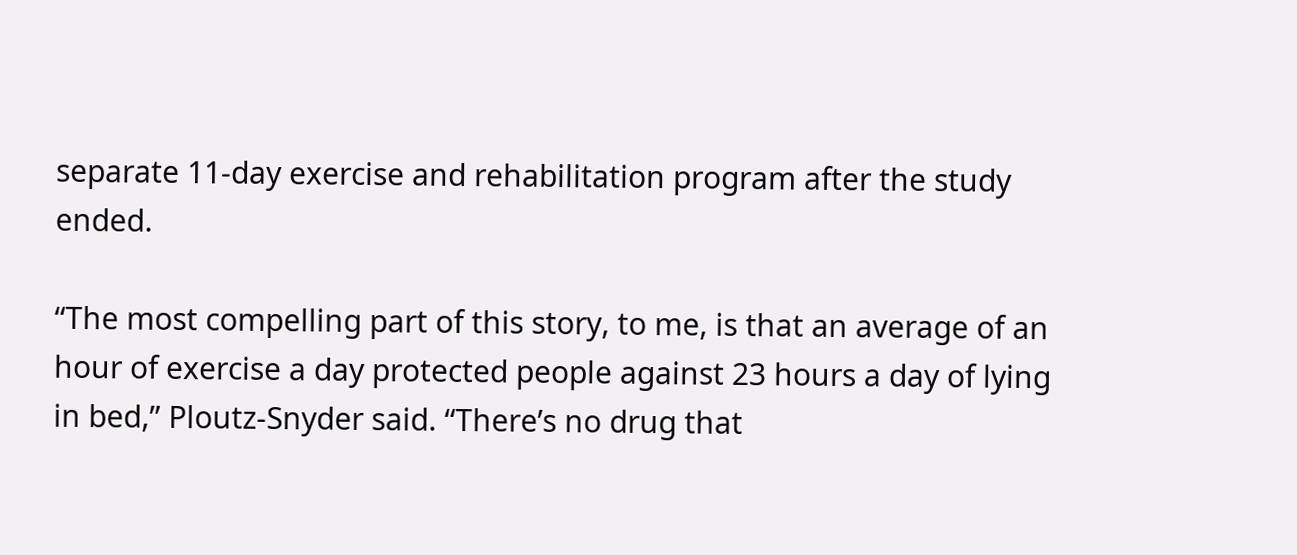separate 11-day exercise and rehabilitation program after the study ended.

“The most compelling part of this story, to me, is that an average of an hour of exercise a day protected people against 23 hours a day of lying in bed,” Ploutz-Snyder said. “There’s no drug that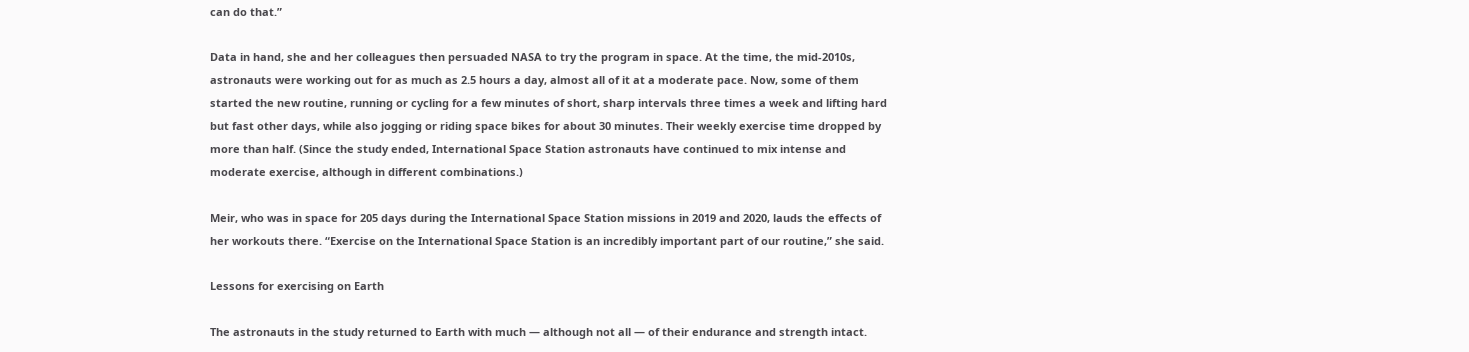can do that.”

Data in hand, she and her colleagues then persuaded NASA to try the program in space. At the time, the mid-2010s, astronauts were working out for as much as 2.5 hours a day, almost all of it at a moderate pace. Now, some of them started the new routine, running or cycling for a few minutes of short, sharp intervals three times a week and lifting hard but fast other days, while also jogging or riding space bikes for about 30 minutes. Their weekly exercise time dropped by more than half. (Since the study ended, International Space Station astronauts have continued to mix intense and moderate exercise, although in different combinations.)

Meir, who was in space for 205 days during the International Space Station missions in 2019 and 2020, lauds the effects of her workouts there. “Exercise on the International Space Station is an incredibly important part of our routine,” she said.

Lessons for exercising on Earth

The astronauts in the study returned to Earth with much — although not all — of their endurance and strength intact.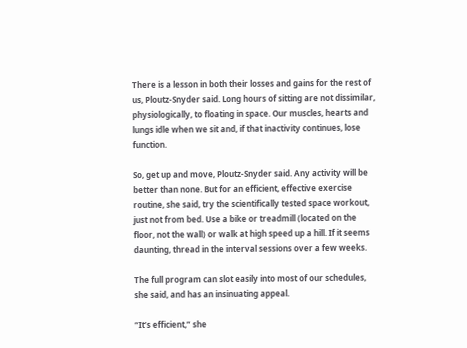There is a lesson in both their losses and gains for the rest of us, Ploutz-Snyder said. Long hours of sitting are not dissimilar, physiologically, to floating in space. Our muscles, hearts and lungs idle when we sit and, if that inactivity continues, lose function.

So, get up and move, Ploutz-Snyder said. Any activity will be better than none. But for an efficient, effective exercise routine, she said, try the scientifically tested space workout, just not from bed. Use a bike or treadmill (located on the floor, not the wall) or walk at high speed up a hill. If it seems daunting, thread in the interval sessions over a few weeks.

The full program can slot easily into most of our schedules, she said, and has an insinuating appeal.

“It’s efficient,” she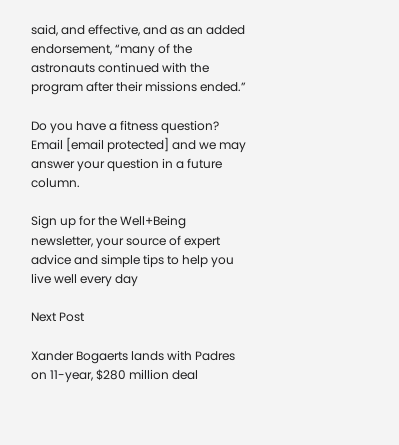said, and effective, and as an added endorsement, “many of the astronauts continued with the program after their missions ended.”

Do you have a fitness question? Email [email protected] and we may answer your question in a future column.

Sign up for the Well+Being newsletter, your source of expert advice and simple tips to help you live well every day

Next Post

Xander Bogaerts lands with Padres on 11-year, $280 million deal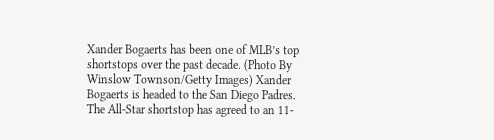Xander Bogaerts has been one of MLB’s top shortstops over the past decade. (Photo By Winslow Townson/Getty Images) Xander Bogaerts is headed to the San Diego Padres. The All-Star shortstop has agreed to an 11-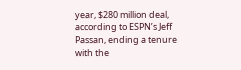year, $280 million deal, according to ESPN’s Jeff Passan, ending a tenure with the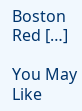Boston Red […]

You May Like